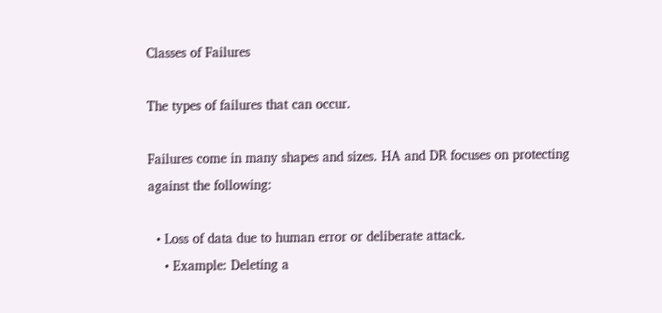Classes of Failures

The types of failures that can occur.

Failures come in many shapes and sizes. HA and DR focuses on protecting against the following:

  • Loss of data due to human error or deliberate attack.
    • Example: Deleting a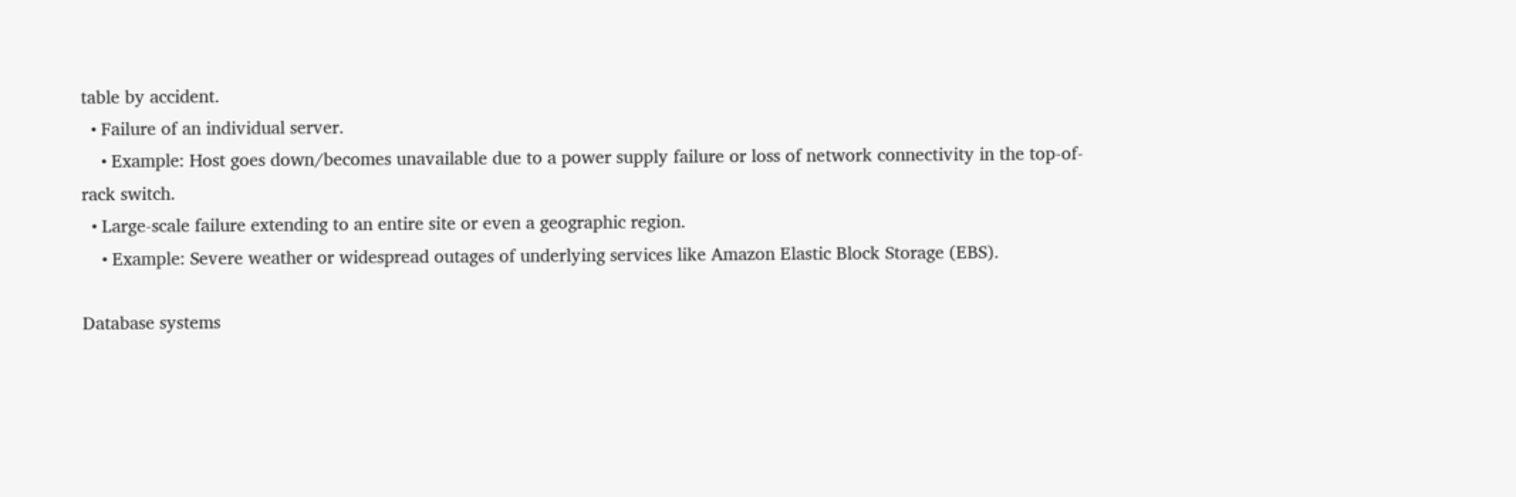table by accident.
  • Failure of an individual server.
    • Example: Host goes down/becomes unavailable due to a power supply failure or loss of network connectivity in the top-of-rack switch.
  • Large-scale failure extending to an entire site or even a geographic region.
    • Example: Severe weather or widespread outages of underlying services like Amazon Elastic Block Storage (EBS).

Database systems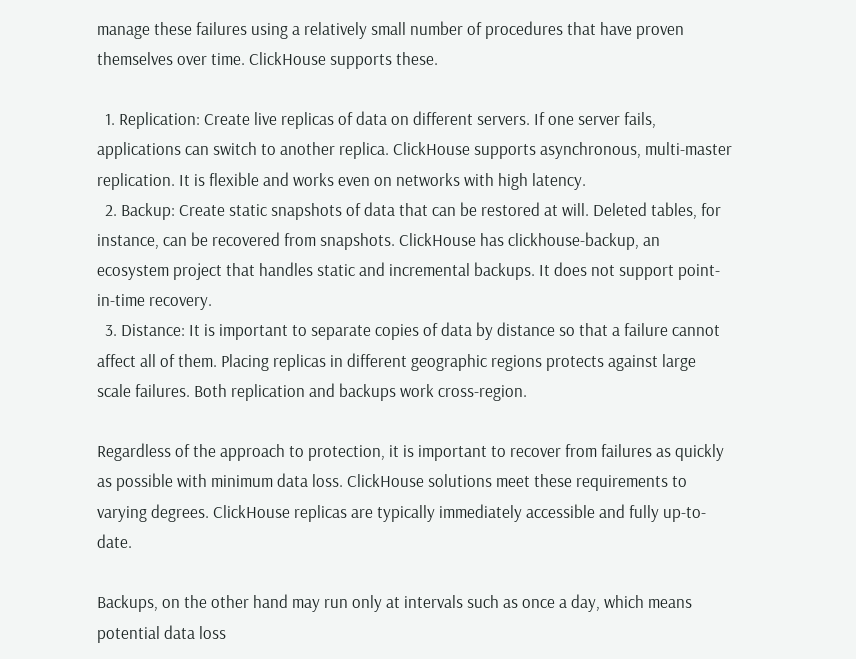manage these failures using a relatively small number of procedures that have proven themselves over time. ClickHouse supports these.

  1. Replication: Create live replicas of data on different servers. If one server fails, applications can switch to another replica. ClickHouse supports asynchronous, multi-master replication. It is flexible and works even on networks with high latency.
  2. Backup: Create static snapshots of data that can be restored at will. Deleted tables, for instance, can be recovered from snapshots. ClickHouse has clickhouse-backup, an ecosystem project that handles static and incremental backups. It does not support point-in-time recovery.
  3. Distance: It is important to separate copies of data by distance so that a failure cannot affect all of them. Placing replicas in different geographic regions protects against large scale failures. Both replication and backups work cross-region.

Regardless of the approach to protection, it is important to recover from failures as quickly as possible with minimum data loss. ClickHouse solutions meet these requirements to varying degrees. ClickHouse replicas are typically immediately accessible and fully up-to-date.

Backups, on the other hand may run only at intervals such as once a day, which means potential data loss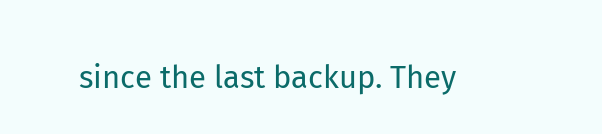since the last backup. They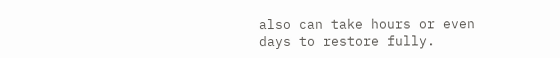also can take hours or even days to restore fully.